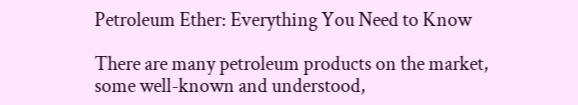Petroleum Ether: Everything You Need to Know

There are many petroleum products on the market, some well-known and understood,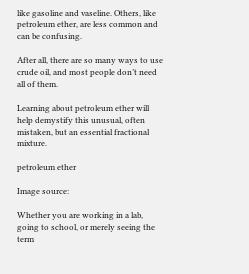like gasoline and vaseline. Others, like petroleum ether, are less common and can be confusing.

After all, there are so many ways to use crude oil, and most people don’t need all of them.

Learning about petroleum ether will help demystify this unusual, often mistaken, but an essential fractional mixture.

petroleum ether

Image source:

Whether you are working in a lab, going to school, or merely seeing the term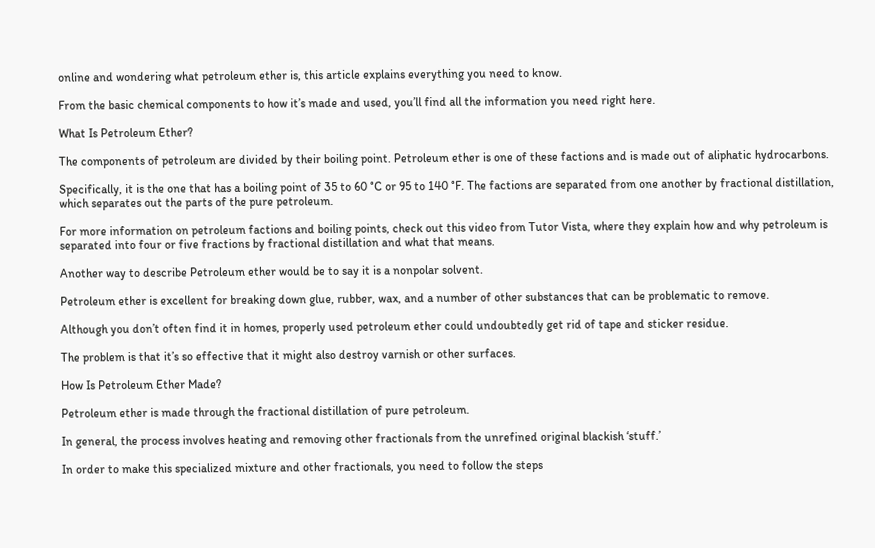online and wondering what petroleum ether is, this article explains everything you need to know.

From the basic chemical components to how it’s made and used, you’ll find all the information you need right here.

What Is Petroleum Ether?

The components of petroleum are divided by their boiling point. Petroleum ether is one of these factions and is made out of aliphatic hydrocarbons.

Specifically, it is the one that has a boiling point of 35 to 60 °C or 95 to 140 °F. The factions are separated from one another by fractional distillation, which separates out the parts of the pure petroleum.

For more information on petroleum factions and boiling points, check out this video from Tutor Vista, where they explain how and why petroleum is separated into four or five fractions by fractional distillation and what that means.

Another way to describe Petroleum ether would be to say it is a nonpolar solvent.

Petroleum ether is excellent for breaking down glue, rubber, wax, and a number of other substances that can be problematic to remove.

Although you don’t often find it in homes, properly used petroleum ether could undoubtedly get rid of tape and sticker residue.

The problem is that it’s so effective that it might also destroy varnish or other surfaces.

How Is Petroleum Ether Made?

Petroleum ether is made through the fractional distillation of pure petroleum.

In general, the process involves heating and removing other fractionals from the unrefined original blackish ‘stuff.’

In order to make this specialized mixture and other fractionals, you need to follow the steps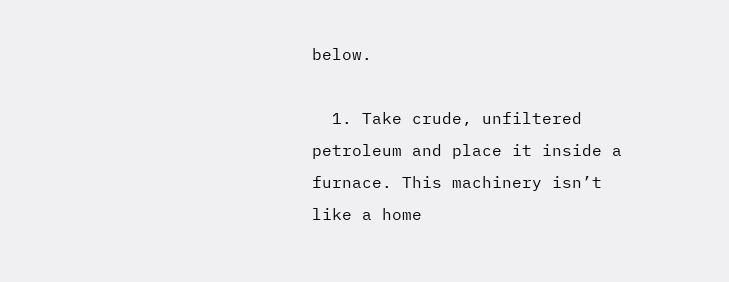below.

  1. Take crude, unfiltered petroleum and place it inside a furnace. This machinery isn’t like a home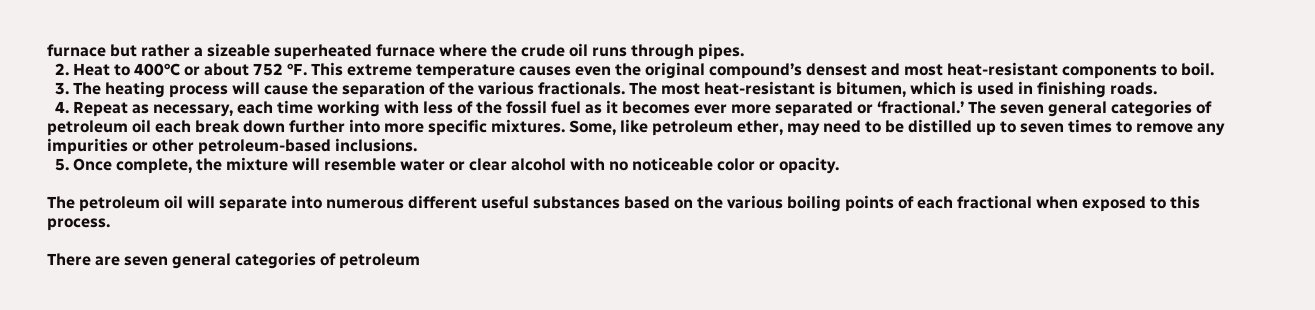furnace but rather a sizeable superheated furnace where the crude oil runs through pipes.
  2. Heat to 400°C or about 752 °F. This extreme temperature causes even the original compound’s densest and most heat-resistant components to boil.
  3. The heating process will cause the separation of the various fractionals. The most heat-resistant is bitumen, which is used in finishing roads.
  4. Repeat as necessary, each time working with less of the fossil fuel as it becomes ever more separated or ‘fractional.’ The seven general categories of petroleum oil each break down further into more specific mixtures. Some, like petroleum ether, may need to be distilled up to seven times to remove any impurities or other petroleum-based inclusions.
  5. Once complete, the mixture will resemble water or clear alcohol with no noticeable color or opacity.

The petroleum oil will separate into numerous different useful substances based on the various boiling points of each fractional when exposed to this process.

There are seven general categories of petroleum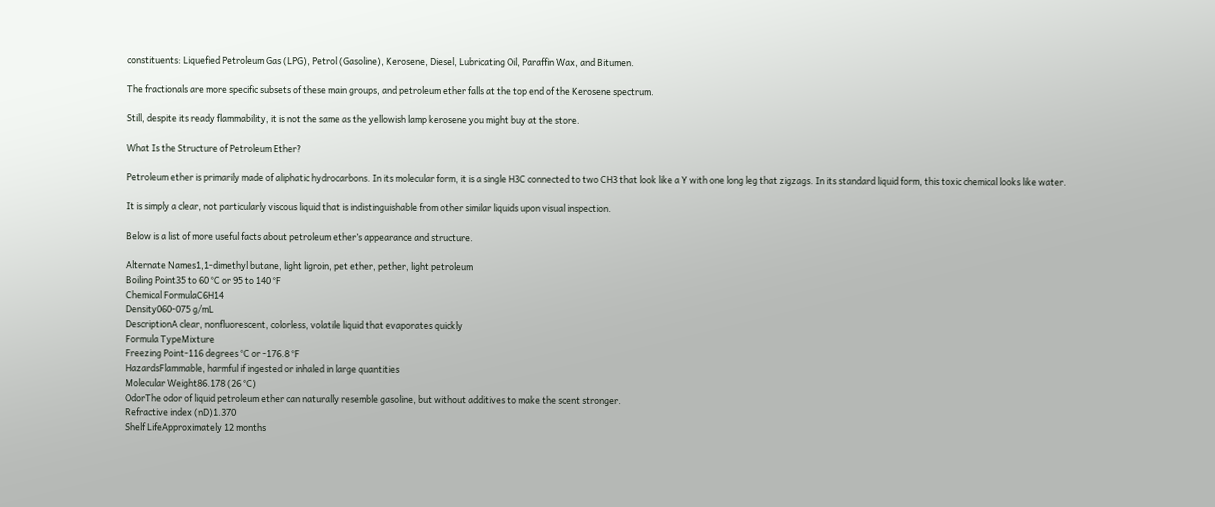constituents: Liquefied Petroleum Gas (LPG), Petrol (Gasoline), Kerosene, Diesel, Lubricating Oil, Paraffin Wax, and Bitumen.

The fractionals are more specific subsets of these main groups, and petroleum ether falls at the top end of the Kerosene spectrum.

Still, despite its ready flammability, it is not the same as the yellowish lamp kerosene you might buy at the store.

What Is the Structure of Petroleum Ether?

Petroleum ether is primarily made of aliphatic hydrocarbons. In its molecular form, it is a single H3C connected to two CH3 that look like a Y with one long leg that zigzags. In its standard liquid form, this toxic chemical looks like water.

It is simply a clear, not particularly viscous liquid that is indistinguishable from other similar liquids upon visual inspection.

Below is a list of more useful facts about petroleum ether’s appearance and structure.

Alternate Names1,1-dimethyl butane, light ligroin, pet ether, pether, light petroleum
Boiling Point35 to 60 °C or 95 to 140 °F
Chemical FormulaC6H14
Density060-075 g/mL
DescriptionA clear, nonfluorescent, colorless, volatile liquid that evaporates quickly
Formula TypeMixture
Freezing Point-116 degrees °C or -176.8 °F
HazardsFlammable, harmful if ingested or inhaled in large quantities
Molecular Weight86.178 (26 °C)
OdorThe odor of liquid petroleum ether can naturally resemble gasoline, but without additives to make the scent stronger.
Refractive index (nD)1.370
Shelf LifeApproximately 12 months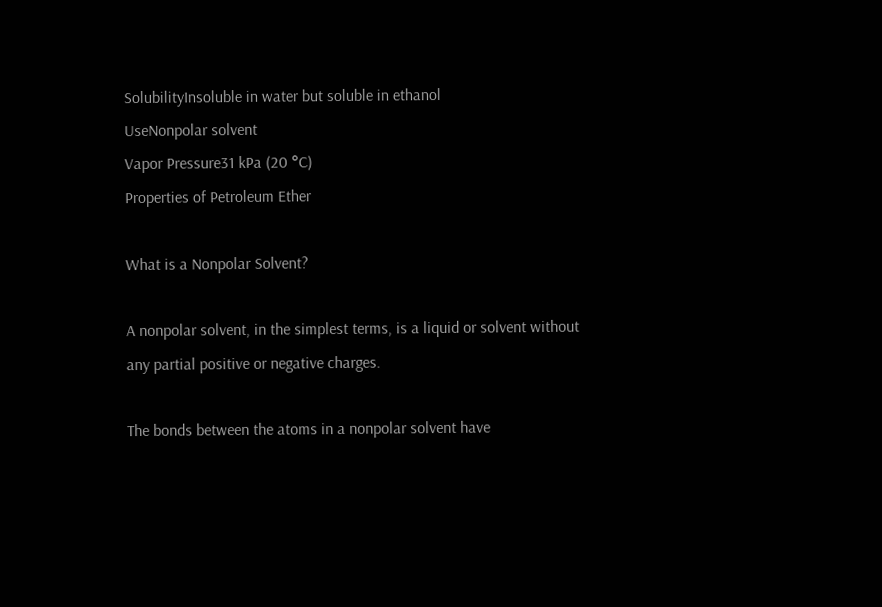SolubilityInsoluble in water but soluble in ethanol
UseNonpolar solvent
Vapor Pressure31 kPa (20 °C)
Properties of Petroleum Ether

What is a Nonpolar Solvent?

A nonpolar solvent, in the simplest terms, is a liquid or solvent without any partial positive or negative charges.

The bonds between the atoms in a nonpolar solvent have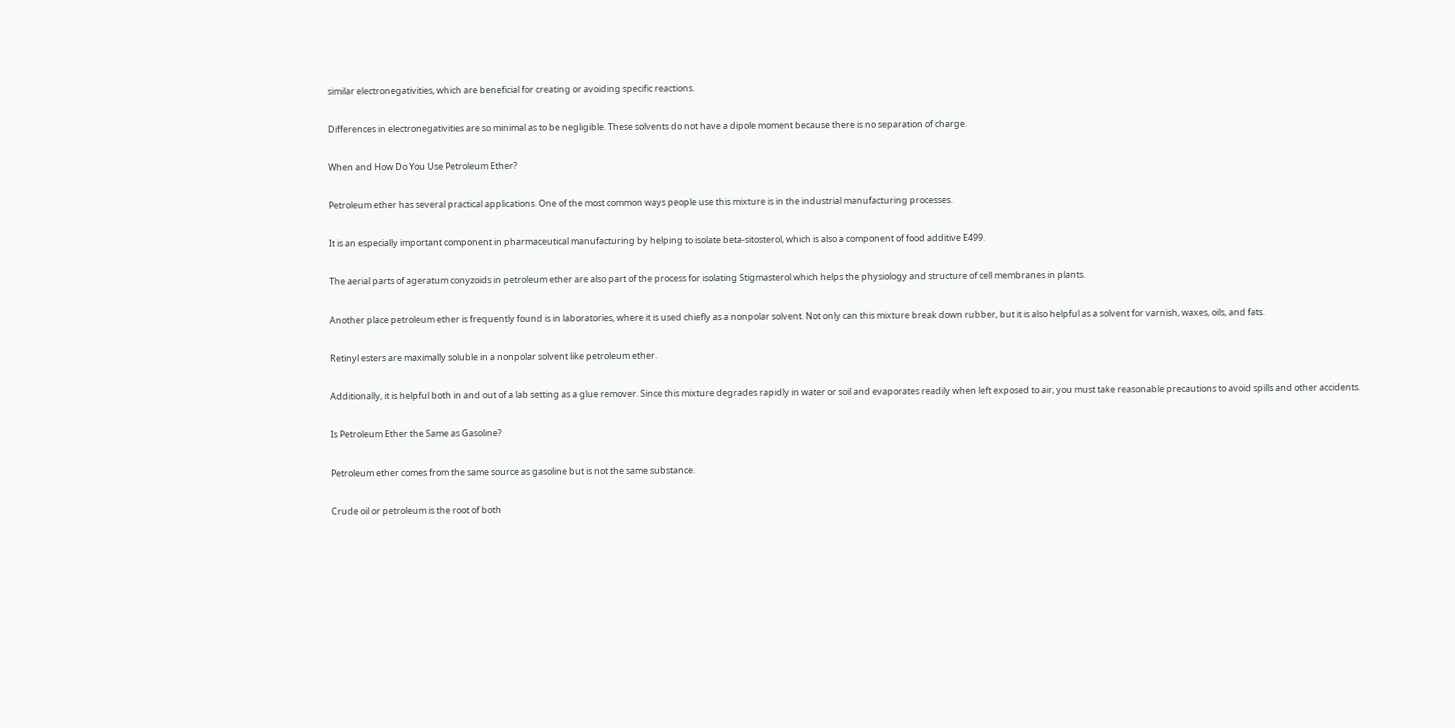similar electronegativities, which are beneficial for creating or avoiding specific reactions.

Differences in electronegativities are so minimal as to be negligible. These solvents do not have a dipole moment because there is no separation of charge.

When and How Do You Use Petroleum Ether?

Petroleum ether has several practical applications. One of the most common ways people use this mixture is in the industrial manufacturing processes.

It is an especially important component in pharmaceutical manufacturing by helping to isolate beta-sitosterol, which is also a component of food additive E499.

The aerial parts of ageratum conyzoids in petroleum ether are also part of the process for isolating Stigmasterol which helps the physiology and structure of cell membranes in plants.

Another place petroleum ether is frequently found is in laboratories, where it is used chiefly as a nonpolar solvent. Not only can this mixture break down rubber, but it is also helpful as a solvent for varnish, waxes, oils, and fats.

Retinyl esters are maximally soluble in a nonpolar solvent like petroleum ether.

Additionally, it is helpful both in and out of a lab setting as a glue remover. Since this mixture degrades rapidly in water or soil and evaporates readily when left exposed to air, you must take reasonable precautions to avoid spills and other accidents.

Is Petroleum Ether the Same as Gasoline?

Petroleum ether comes from the same source as gasoline but is not the same substance.

Crude oil or petroleum is the root of both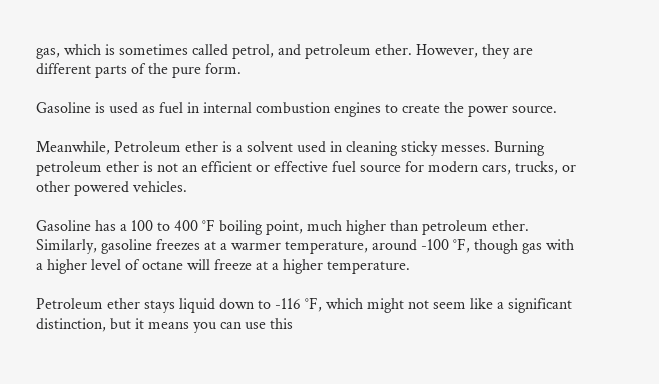gas, which is sometimes called petrol, and petroleum ether. However, they are different parts of the pure form.

Gasoline is used as fuel in internal combustion engines to create the power source.

Meanwhile, Petroleum ether is a solvent used in cleaning sticky messes. Burning petroleum ether is not an efficient or effective fuel source for modern cars, trucks, or other powered vehicles.

Gasoline has a 100 to 400 °F boiling point, much higher than petroleum ether. Similarly, gasoline freezes at a warmer temperature, around -100 °F, though gas with a higher level of octane will freeze at a higher temperature.

Petroleum ether stays liquid down to -116 °F, which might not seem like a significant distinction, but it means you can use this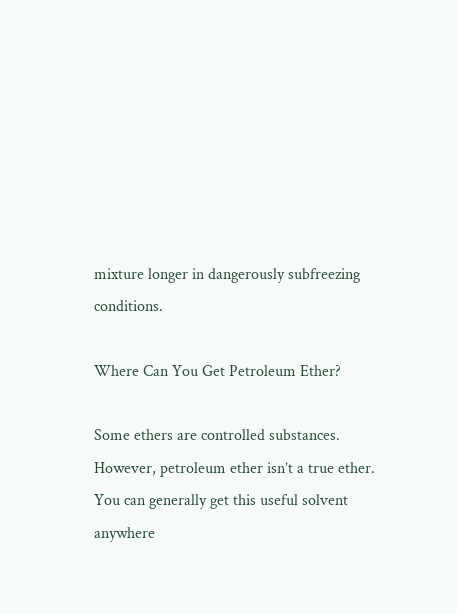mixture longer in dangerously subfreezing conditions.

Where Can You Get Petroleum Ether?

Some ethers are controlled substances. However, petroleum ether isn’t a true ether. You can generally get this useful solvent anywhere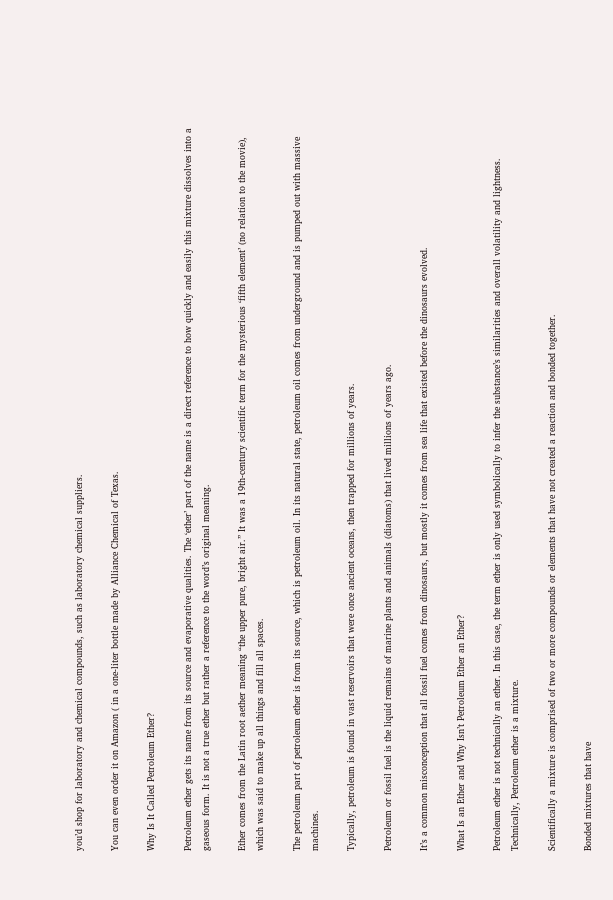you’d shop for laboratory and chemical compounds, such as laboratory chemical suppliers.

You can even order it on Amazon ( in a one-liter bottle made by Alliance Chemical of Texas.

Why Is It Called Petroleum Ether?

Petroleum ether gets its name from its source and evaporative qualities. The ‘ether’ part of the name is a direct reference to how quickly and easily this mixture dissolves into a gaseous form. It is not a true ether but rather a reference to the word’s original meaning.

Ether comes from the Latin root aether meaning “the upper pure, bright air.” It was a 19th-century scientific term for the mysterious ‘fifth element’ (no relation to the movie), which was said to make up all things and fill all spaces.

The petroleum part of petroleum ether is from its source, which is petroleum oil. In its natural state, petroleum oil comes from underground and is pumped out with massive machines.

Typically, petroleum is found in vast reservoirs that were once ancient oceans, then trapped for millions of years.

Petroleum or fossil fuel is the liquid remains of marine plants and animals (diatoms) that lived millions of years ago.

It’s a common misconception that all fossil fuel comes from dinosaurs, but mostly it comes from sea life that existed before the dinosaurs evolved.

What Is an Ether and Why Isn’t Petroleum Ether an Ether?

Petroleum ether is not technically an ether. In this case, the term ether is only used symbolically to infer the substance’s similarities and overall volatility and lightness. Technically, Petroleum ether is a mixture.

Scientifically a mixture is comprised of two or more compounds or elements that have not created a reaction and bonded together.

Bonded mixtures that have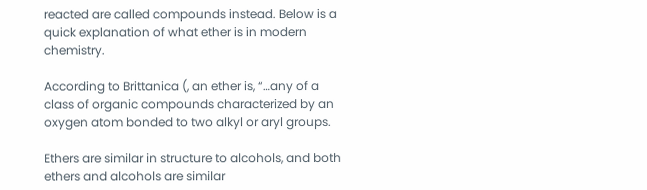reacted are called compounds instead. Below is a quick explanation of what ether is in modern chemistry.

According to Brittanica (, an ether is, “…any of a class of organic compounds characterized by an oxygen atom bonded to two alkyl or aryl groups.

Ethers are similar in structure to alcohols, and both ethers and alcohols are similar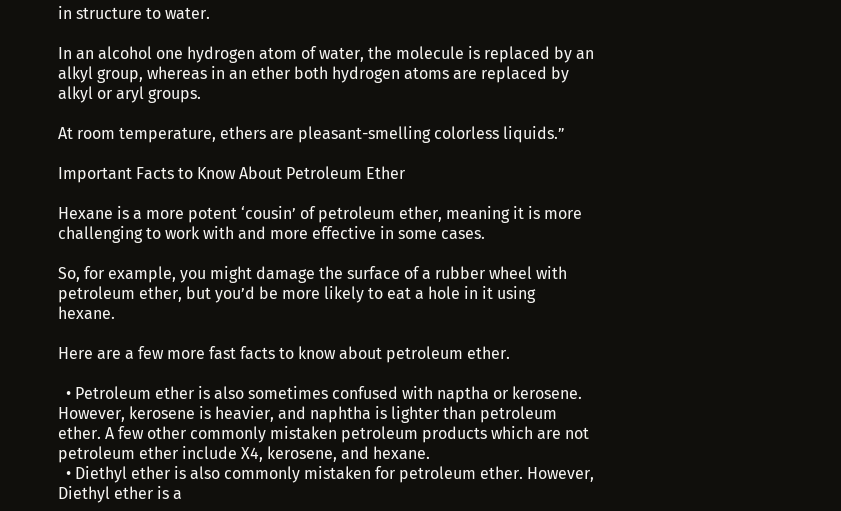in structure to water.

In an alcohol one hydrogen atom of water, the molecule is replaced by an alkyl group, whereas in an ether both hydrogen atoms are replaced by alkyl or aryl groups.

At room temperature, ethers are pleasant-smelling colorless liquids.”

Important Facts to Know About Petroleum Ether

Hexane is a more potent ‘cousin’ of petroleum ether, meaning it is more challenging to work with and more effective in some cases.

So, for example, you might damage the surface of a rubber wheel with petroleum ether, but you’d be more likely to eat a hole in it using hexane.

Here are a few more fast facts to know about petroleum ether.

  • Petroleum ether is also sometimes confused with naptha or kerosene. However, kerosene is heavier, and naphtha is lighter than petroleum ether. A few other commonly mistaken petroleum products which are not petroleum ether include X4, kerosene, and hexane.
  • Diethyl ether is also commonly mistaken for petroleum ether. However, Diethyl ether is a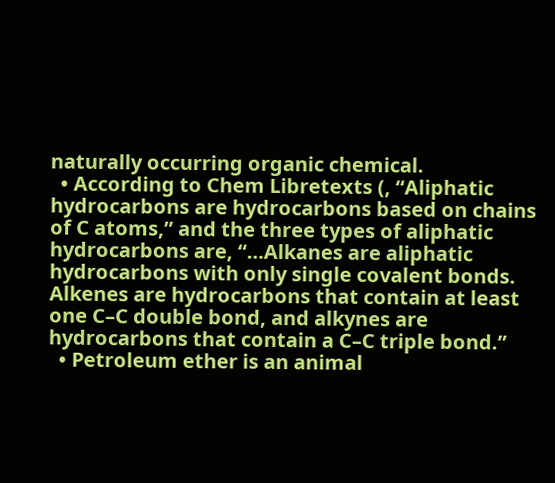naturally occurring organic chemical.
  • According to Chem Libretexts (, “Aliphatic hydrocarbons are hydrocarbons based on chains of C atoms,” and the three types of aliphatic hydrocarbons are, “…Alkanes are aliphatic hydrocarbons with only single covalent bonds. Alkenes are hydrocarbons that contain at least one C–C double bond, and alkynes are hydrocarbons that contain a C–C triple bond.”
  • Petroleum ether is an animal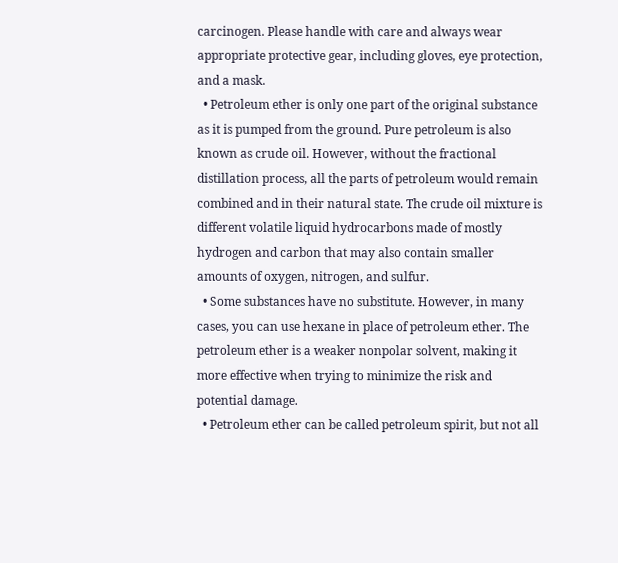carcinogen. Please handle with care and always wear appropriate protective gear, including gloves, eye protection, and a mask.
  • Petroleum ether is only one part of the original substance as it is pumped from the ground. Pure petroleum is also known as crude oil. However, without the fractional distillation process, all the parts of petroleum would remain combined and in their natural state. The crude oil mixture is different volatile liquid hydrocarbons made of mostly hydrogen and carbon that may also contain smaller amounts of oxygen, nitrogen, and sulfur.
  • Some substances have no substitute. However, in many cases, you can use hexane in place of petroleum ether. The petroleum ether is a weaker nonpolar solvent, making it more effective when trying to minimize the risk and potential damage.
  • Petroleum ether can be called petroleum spirit, but not all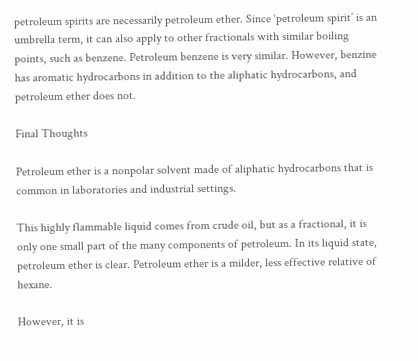petroleum spirits are necessarily petroleum ether. Since ‘petroleum spirit’ is an umbrella term, it can also apply to other fractionals with similar boiling points, such as benzene. Petroleum benzene is very similar. However, benzine has aromatic hydrocarbons in addition to the aliphatic hydrocarbons, and petroleum ether does not.

Final Thoughts

Petroleum ether is a nonpolar solvent made of aliphatic hydrocarbons that is common in laboratories and industrial settings.

This highly flammable liquid comes from crude oil, but as a fractional, it is only one small part of the many components of petroleum. In its liquid state, petroleum ether is clear. Petroleum ether is a milder, less effective relative of hexane.

However, it is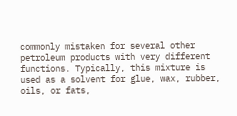commonly mistaken for several other petroleum products with very different functions. Typically, this mixture is used as a solvent for glue, wax, rubber, oils, or fats,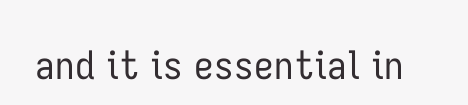and it is essential in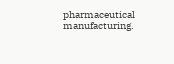pharmaceutical manufacturing.